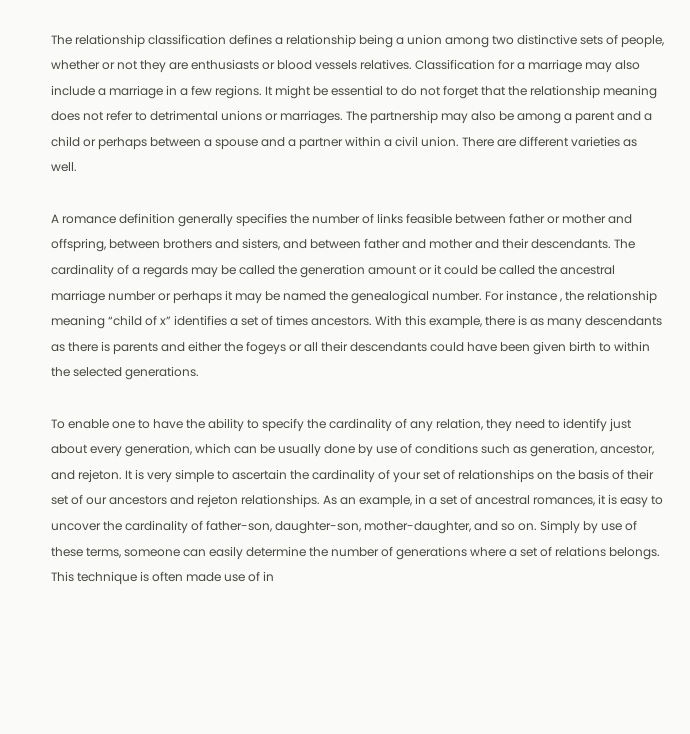The relationship classification defines a relationship being a union among two distinctive sets of people, whether or not they are enthusiasts or blood vessels relatives. Classification for a marriage may also include a marriage in a few regions. It might be essential to do not forget that the relationship meaning does not refer to detrimental unions or marriages. The partnership may also be among a parent and a child or perhaps between a spouse and a partner within a civil union. There are different varieties as well.

A romance definition generally specifies the number of links feasible between father or mother and offspring, between brothers and sisters, and between father and mother and their descendants. The cardinality of a regards may be called the generation amount or it could be called the ancestral marriage number or perhaps it may be named the genealogical number. For instance , the relationship meaning “child of x” identifies a set of times ancestors. With this example, there is as many descendants as there is parents and either the fogeys or all their descendants could have been given birth to within the selected generations.

To enable one to have the ability to specify the cardinality of any relation, they need to identify just about every generation, which can be usually done by use of conditions such as generation, ancestor, and rejeton. It is very simple to ascertain the cardinality of your set of relationships on the basis of their set of our ancestors and rejeton relationships. As an example, in a set of ancestral romances, it is easy to uncover the cardinality of father-son, daughter-son, mother-daughter, and so on. Simply by use of these terms, someone can easily determine the number of generations where a set of relations belongs. This technique is often made use of in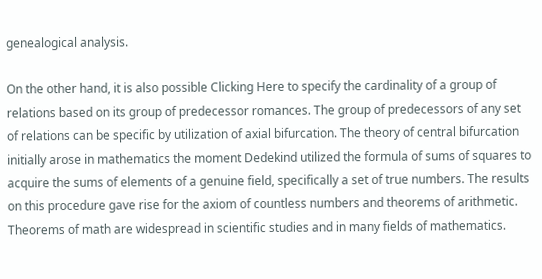genealogical analysis.

On the other hand, it is also possible Clicking Here to specify the cardinality of a group of relations based on its group of predecessor romances. The group of predecessors of any set of relations can be specific by utilization of axial bifurcation. The theory of central bifurcation initially arose in mathematics the moment Dedekind utilized the formula of sums of squares to acquire the sums of elements of a genuine field, specifically a set of true numbers. The results on this procedure gave rise for the axiom of countless numbers and theorems of arithmetic. Theorems of math are widespread in scientific studies and in many fields of mathematics.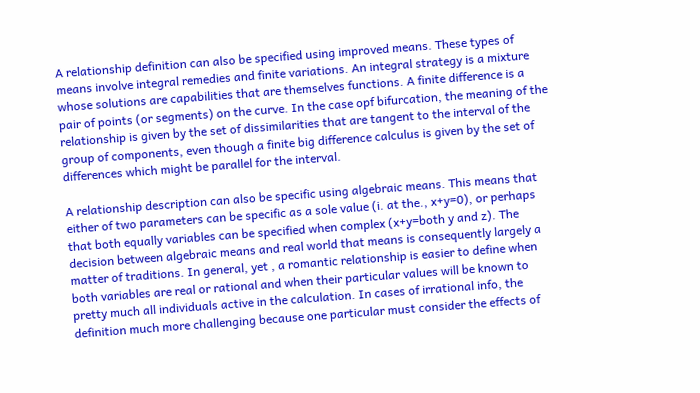A relationship definition can also be specified using improved means. These types of means involve integral remedies and finite variations. An integral strategy is a mixture whose solutions are capabilities that are themselves functions. A finite difference is a pair of points (or segments) on the curve. In the case opf bifurcation, the meaning of the relationship is given by the set of dissimilarities that are tangent to the interval of the group of components, even though a finite big difference calculus is given by the set of differences which might be parallel for the interval.

A relationship description can also be specific using algebraic means. This means that either of two parameters can be specific as a sole value (i. at the., x+y=0), or perhaps that both equally variables can be specified when complex (x+y=both y and z). The decision between algebraic means and real world that means is consequently largely a matter of traditions. In general, yet , a romantic relationship is easier to define when both variables are real or rational and when their particular values will be known to pretty much all individuals active in the calculation. In cases of irrational info, the definition much more challenging because one particular must consider the effects of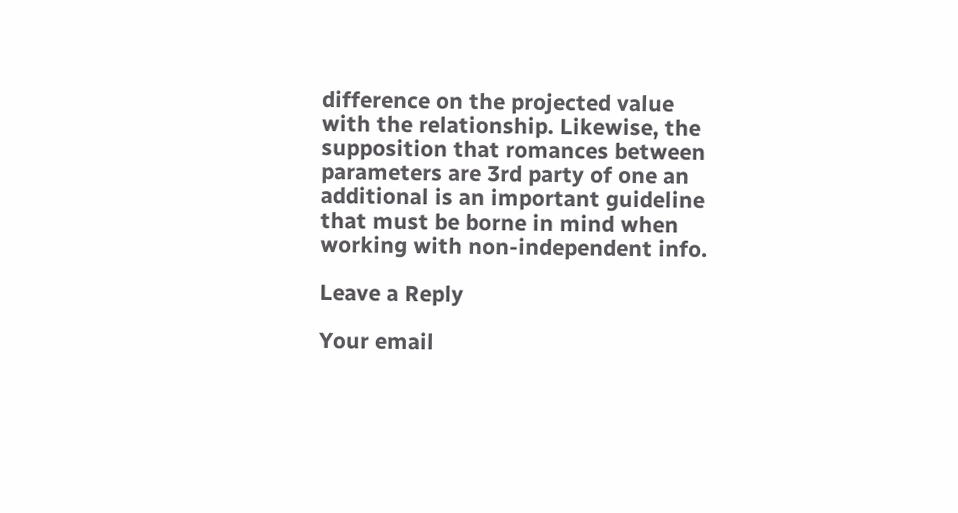difference on the projected value with the relationship. Likewise, the supposition that romances between parameters are 3rd party of one an additional is an important guideline that must be borne in mind when working with non-independent info.

Leave a Reply

Your email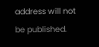address will not be published.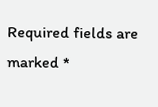Required fields are marked *